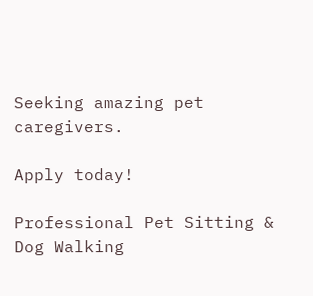Seeking amazing pet caregivers.

Apply today!

Professional Pet Sitting &
Dog Walking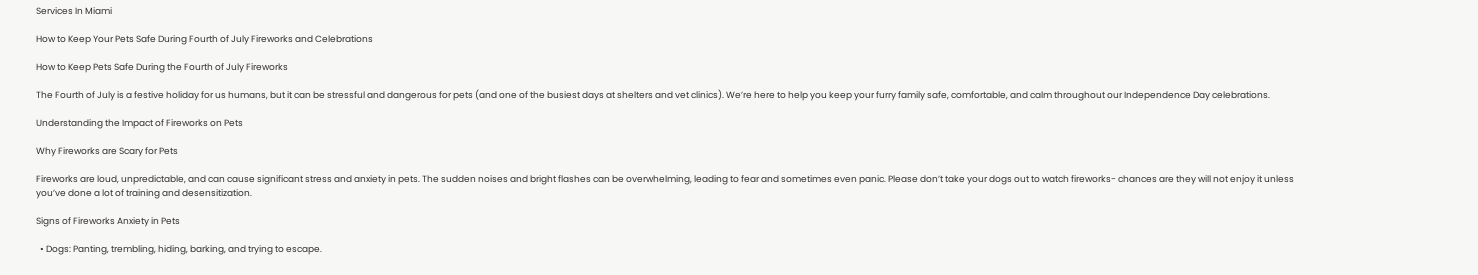Services In Miami

How to Keep Your Pets Safe During Fourth of July Fireworks and Celebrations

How to Keep Pets Safe During the Fourth of July Fireworks

The Fourth of July is a festive holiday for us humans, but it can be stressful and dangerous for pets (and one of the busiest days at shelters and vet clinics). We’re here to help you keep your furry family safe, comfortable, and calm throughout our Independence Day celebrations.

Understanding the Impact of Fireworks on Pets

Why Fireworks are Scary for Pets

Fireworks are loud, unpredictable, and can cause significant stress and anxiety in pets. The sudden noises and bright flashes can be overwhelming, leading to fear and sometimes even panic. Please don’t take your dogs out to watch fireworks- chances are they will not enjoy it unless you’ve done a lot of training and desensitization.

Signs of Fireworks Anxiety in Pets

  • Dogs: Panting, trembling, hiding, barking, and trying to escape.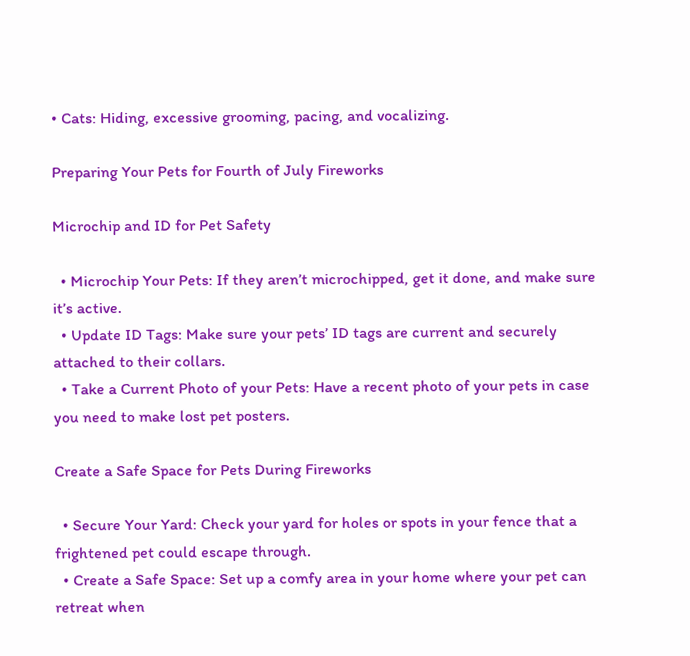• Cats: Hiding, excessive grooming, pacing, and vocalizing.

Preparing Your Pets for Fourth of July Fireworks

Microchip and ID for Pet Safety

  • Microchip Your Pets: If they aren’t microchipped, get it done, and make sure it’s active.
  • Update ID Tags: Make sure your pets’ ID tags are current and securely attached to their collars.
  • Take a Current Photo of your Pets: Have a recent photo of your pets in case you need to make lost pet posters.

Create a Safe Space for Pets During Fireworks

  • Secure Your Yard: Check your yard for holes or spots in your fence that a frightened pet could escape through.
  • Create a Safe Space: Set up a comfy area in your home where your pet can retreat when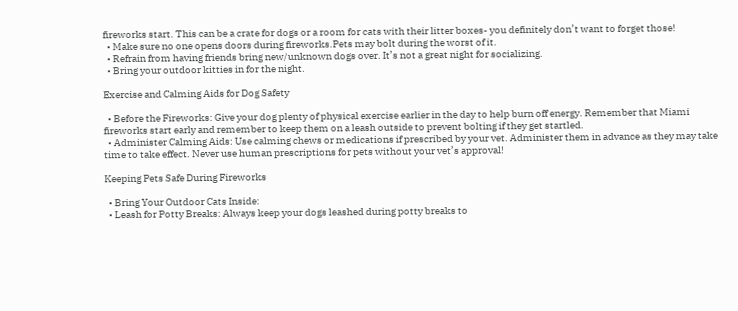fireworks start. This can be a crate for dogs or a room for cats with their litter boxes- you definitely don’t want to forget those!
  • Make sure no one opens doors during fireworks.Pets may bolt during the worst of it.
  • Refrain from having friends bring new/unknown dogs over. It’s not a great night for socializing.
  • Bring your outdoor kitties in for the night.

Exercise and Calming Aids for Dog Safety

  • Before the Fireworks: Give your dog plenty of physical exercise earlier in the day to help burn off energy. Remember that Miami fireworks start early and remember to keep them on a leash outside to prevent bolting if they get startled.
  • Administer Calming Aids: Use calming chews or medications if prescribed by your vet. Administer them in advance as they may take time to take effect. Never use human prescriptions for pets without your vet’s approval!

Keeping Pets Safe During Fireworks

  • Bring Your Outdoor Cats Inside:
  • Leash for Potty Breaks: Always keep your dogs leashed during potty breaks to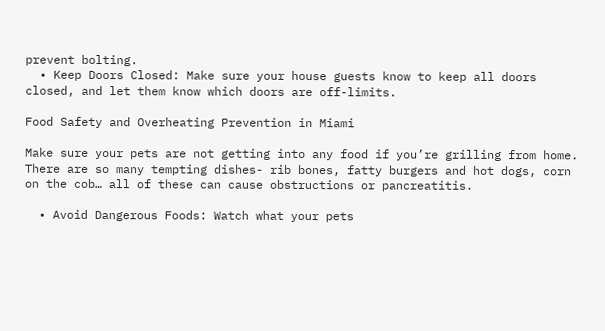prevent bolting.
  • Keep Doors Closed: Make sure your house guests know to keep all doors closed, and let them know which doors are off-limits.

Food Safety and Overheating Prevention in Miami

Make sure your pets are not getting into any food if you’re grilling from home. There are so many tempting dishes- rib bones, fatty burgers and hot dogs, corn on the cob… all of these can cause obstructions or pancreatitis.

  • Avoid Dangerous Foods: Watch what your pets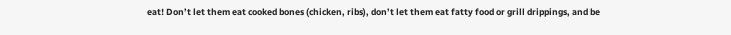eat! Don’t let them eat cooked bones (chicken, ribs), don’t let them eat fatty food or grill drippings, and be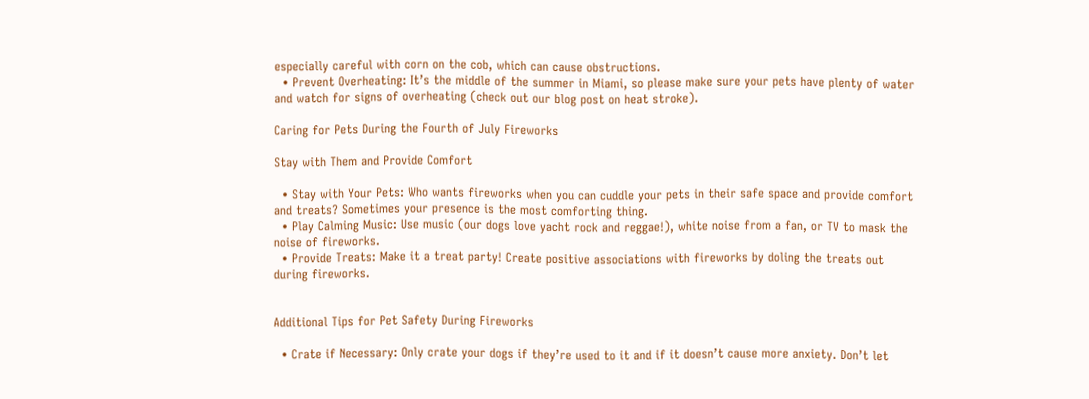especially careful with corn on the cob, which can cause obstructions.
  • Prevent Overheating: It’s the middle of the summer in Miami, so please make sure your pets have plenty of water and watch for signs of overheating (check out our blog post on heat stroke).

Caring for Pets During the Fourth of July Fireworks

Stay with Them and Provide Comfort

  • Stay with Your Pets: Who wants fireworks when you can cuddle your pets in their safe space and provide comfort and treats? Sometimes your presence is the most comforting thing.
  • Play Calming Music: Use music (our dogs love yacht rock and reggae!), white noise from a fan, or TV to mask the noise of fireworks.
  • Provide Treats: Make it a treat party! Create positive associations with fireworks by doling the treats out during fireworks.


Additional Tips for Pet Safety During Fireworks

  • Crate if Necessary: Only crate your dogs if they’re used to it and if it doesn’t cause more anxiety. Don’t let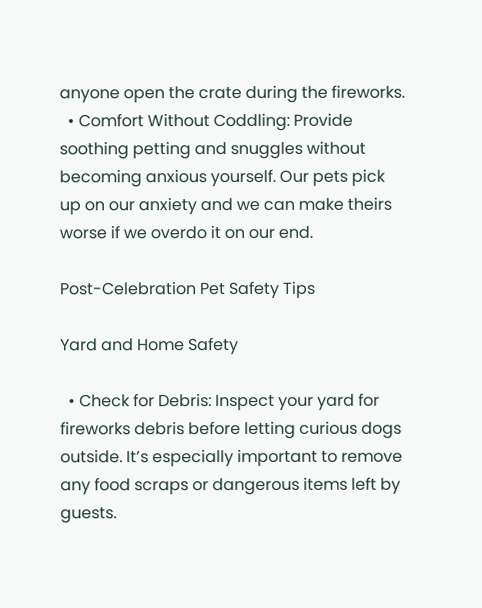anyone open the crate during the fireworks.
  • Comfort Without Coddling: Provide soothing petting and snuggles without becoming anxious yourself. Our pets pick up on our anxiety and we can make theirs worse if we overdo it on our end.

Post-Celebration Pet Safety Tips

Yard and Home Safety

  • Check for Debris: Inspect your yard for fireworks debris before letting curious dogs outside. It’s especially important to remove any food scraps or dangerous items left by guests.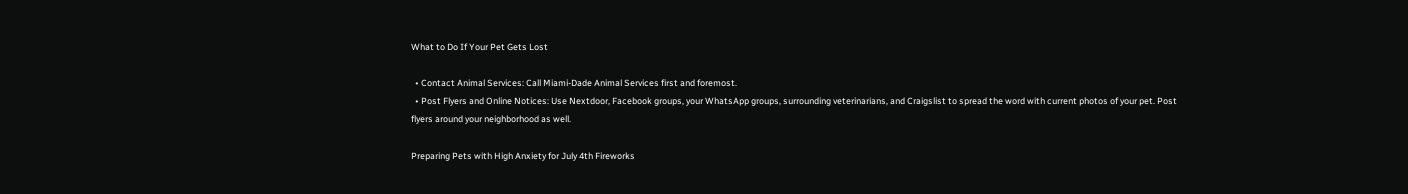What to Do If Your Pet Gets Lost

  • Contact Animal Services: Call Miami-Dade Animal Services first and foremost.
  • Post Flyers and Online Notices: Use Nextdoor, Facebook groups, your WhatsApp groups, surrounding veterinarians, and Craigslist to spread the word with current photos of your pet. Post flyers around your neighborhood as well.

Preparing Pets with High Anxiety for July 4th Fireworks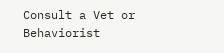Consult a Vet or Behaviorist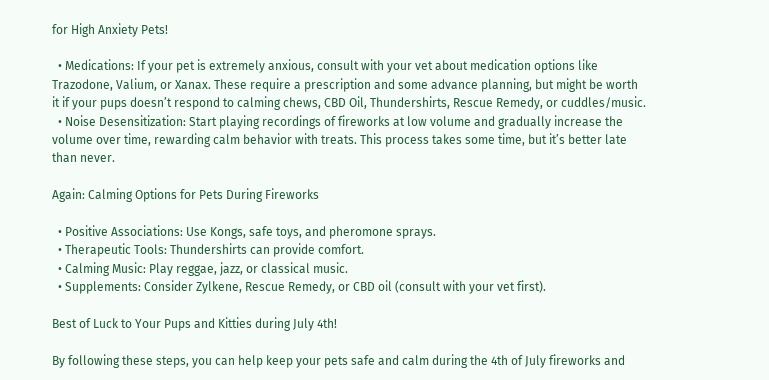for High Anxiety Pets!

  • Medications: If your pet is extremely anxious, consult with your vet about medication options like Trazodone, Valium, or Xanax. These require a prescription and some advance planning, but might be worth it if your pups doesn’t respond to calming chews, CBD Oil, Thundershirts, Rescue Remedy, or cuddles/music.
  • Noise Desensitization: Start playing recordings of fireworks at low volume and gradually increase the volume over time, rewarding calm behavior with treats. This process takes some time, but it’s better late than never.

Again: Calming Options for Pets During Fireworks

  • Positive Associations: Use Kongs, safe toys, and pheromone sprays.
  • Therapeutic Tools: Thundershirts can provide comfort.
  • Calming Music: Play reggae, jazz, or classical music.
  • Supplements: Consider Zylkene, Rescue Remedy, or CBD oil (consult with your vet first).

Best of Luck to Your Pups and Kitties during July 4th!

By following these steps, you can help keep your pets safe and calm during the 4th of July fireworks and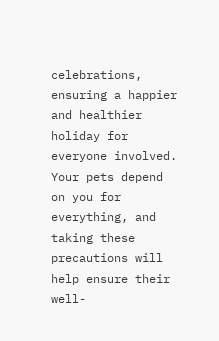celebrations, ensuring a happier and healthier holiday for everyone involved. Your pets depend on you for everything, and taking these precautions will help ensure their well-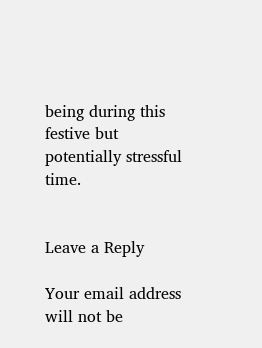being during this festive but potentially stressful time.


Leave a Reply

Your email address will not be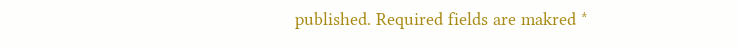published. Required fields are makred *